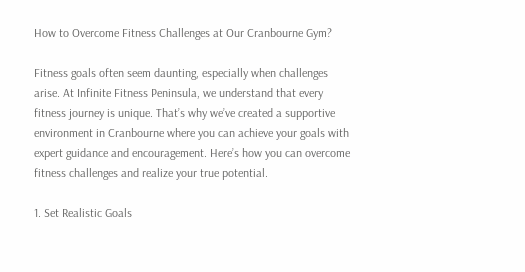How to Overcome Fitness Challenges at Our Cranbourne Gym?

Fitness goals often seem daunting, especially when challenges arise. At Infinite Fitness Peninsula, we understand that every fitness journey is unique. That’s why we’ve created a supportive environment in Cranbourne where you can achieve your goals with expert guidance and encouragement. Here’s how you can overcome fitness challenges and realize your true potential.

1. Set Realistic Goals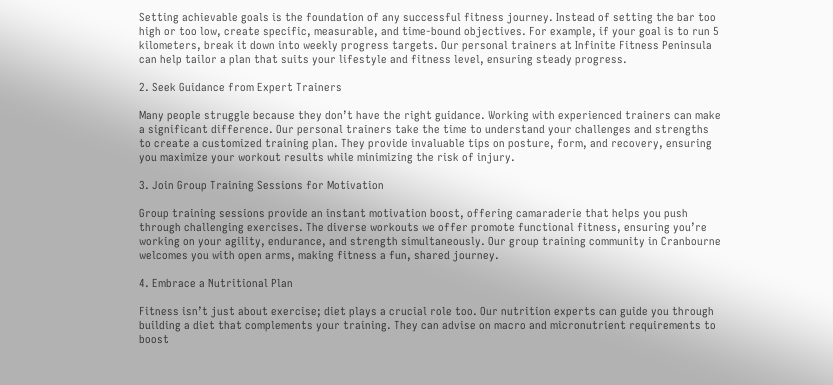Setting achievable goals is the foundation of any successful fitness journey. Instead of setting the bar too high or too low, create specific, measurable, and time-bound objectives. For example, if your goal is to run 5 kilometers, break it down into weekly progress targets. Our personal trainers at Infinite Fitness Peninsula can help tailor a plan that suits your lifestyle and fitness level, ensuring steady progress.

2. Seek Guidance from Expert Trainers

Many people struggle because they don’t have the right guidance. Working with experienced trainers can make a significant difference. Our personal trainers take the time to understand your challenges and strengths to create a customized training plan. They provide invaluable tips on posture, form, and recovery, ensuring you maximize your workout results while minimizing the risk of injury.

3. Join Group Training Sessions for Motivation

Group training sessions provide an instant motivation boost, offering camaraderie that helps you push through challenging exercises. The diverse workouts we offer promote functional fitness, ensuring you’re working on your agility, endurance, and strength simultaneously. Our group training community in Cranbourne welcomes you with open arms, making fitness a fun, shared journey.

4. Embrace a Nutritional Plan

Fitness isn’t just about exercise; diet plays a crucial role too. Our nutrition experts can guide you through building a diet that complements your training. They can advise on macro and micronutrient requirements to boost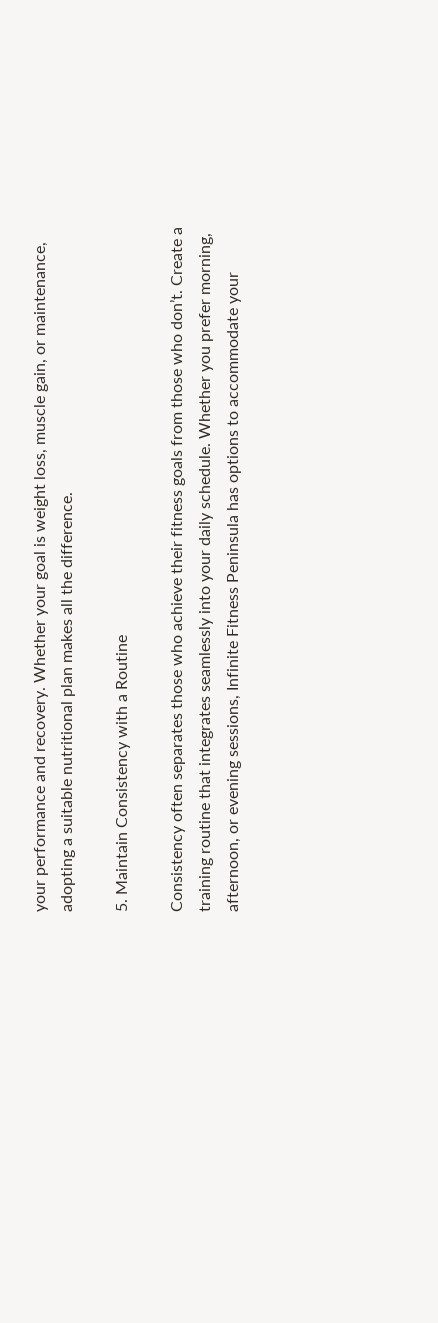your performance and recovery. Whether your goal is weight loss, muscle gain, or maintenance, adopting a suitable nutritional plan makes all the difference.

5. Maintain Consistency with a Routine

Consistency often separates those who achieve their fitness goals from those who don’t. Create a training routine that integrates seamlessly into your daily schedule. Whether you prefer morning, afternoon, or evening sessions, Infinite Fitness Peninsula has options to accommodate your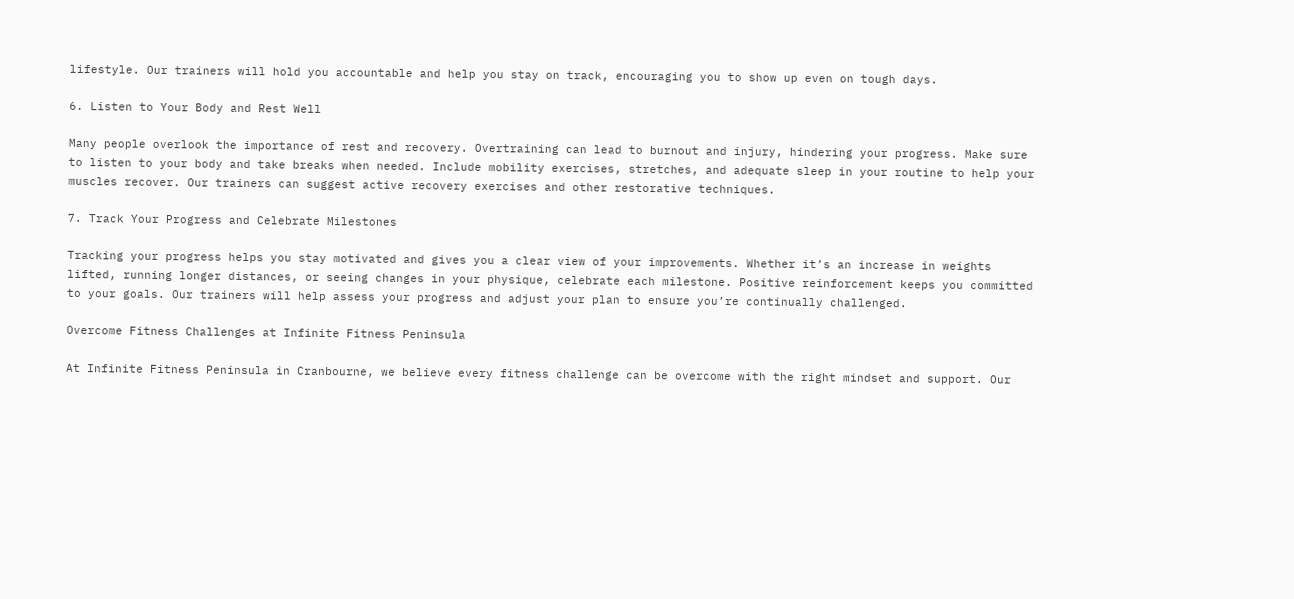lifestyle. Our trainers will hold you accountable and help you stay on track, encouraging you to show up even on tough days.

6. Listen to Your Body and Rest Well

Many people overlook the importance of rest and recovery. Overtraining can lead to burnout and injury, hindering your progress. Make sure to listen to your body and take breaks when needed. Include mobility exercises, stretches, and adequate sleep in your routine to help your muscles recover. Our trainers can suggest active recovery exercises and other restorative techniques.

7. Track Your Progress and Celebrate Milestones

Tracking your progress helps you stay motivated and gives you a clear view of your improvements. Whether it’s an increase in weights lifted, running longer distances, or seeing changes in your physique, celebrate each milestone. Positive reinforcement keeps you committed to your goals. Our trainers will help assess your progress and adjust your plan to ensure you’re continually challenged.

Overcome Fitness Challenges at Infinite Fitness Peninsula

At Infinite Fitness Peninsula in Cranbourne, we believe every fitness challenge can be overcome with the right mindset and support. Our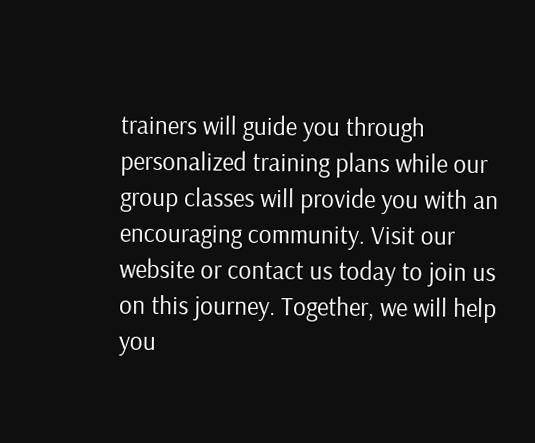trainers will guide you through personalized training plans while our group classes will provide you with an encouraging community. Visit our website or contact us today to join us on this journey. Together, we will help you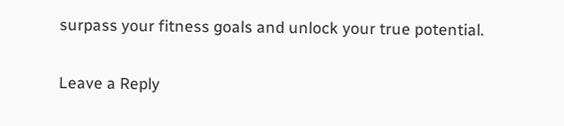surpass your fitness goals and unlock your true potential.

Leave a Reply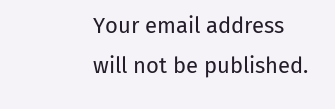Your email address will not be published.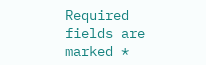Required fields are marked *